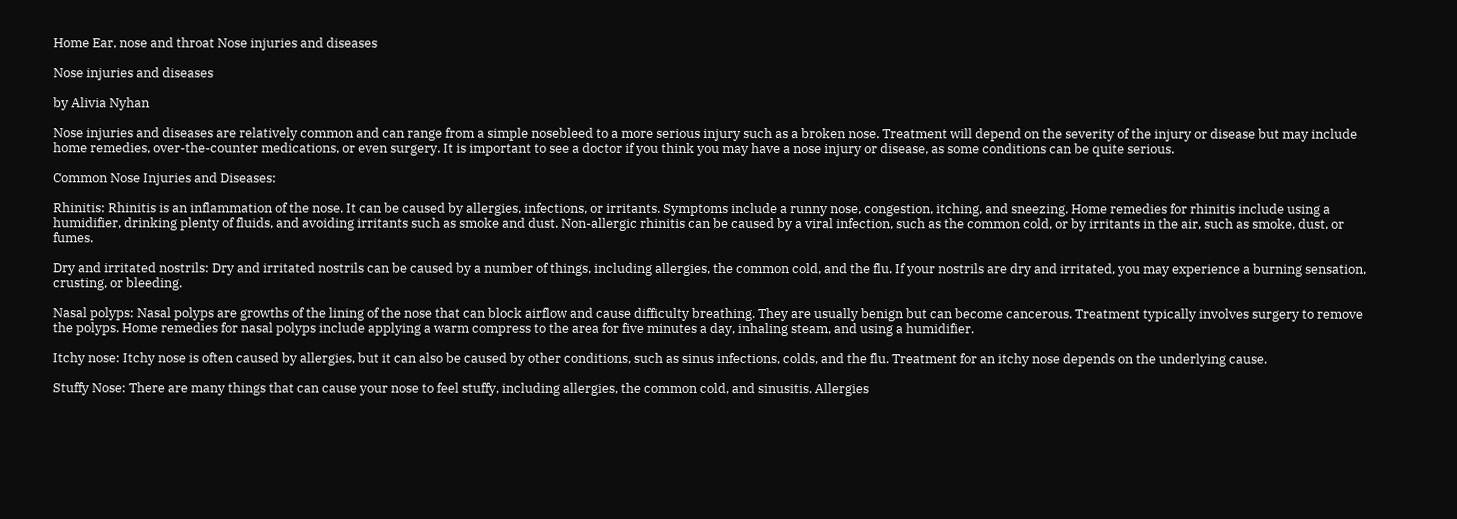Home Ear, nose and throat Nose injuries and diseases

Nose injuries and diseases

by Alivia Nyhan

Nose injuries and diseases are relatively common and can range from a simple nosebleed to a more serious injury such as a broken nose. Treatment will depend on the severity of the injury or disease but may include home remedies, over-the-counter medications, or even surgery. It is important to see a doctor if you think you may have a nose injury or disease, as some conditions can be quite serious.

Common Nose Injuries and Diseases:

Rhinitis: Rhinitis is an inflammation of the nose. It can be caused by allergies, infections, or irritants. Symptoms include a runny nose, congestion, itching, and sneezing. Home remedies for rhinitis include using a humidifier, drinking plenty of fluids, and avoiding irritants such as smoke and dust. Non-allergic rhinitis can be caused by a viral infection, such as the common cold, or by irritants in the air, such as smoke, dust, or fumes.

Dry and irritated nostrils: Dry and irritated nostrils can be caused by a number of things, including allergies, the common cold, and the flu. If your nostrils are dry and irritated, you may experience a burning sensation, crusting, or bleeding.

Nasal polyps: Nasal polyps are growths of the lining of the nose that can block airflow and cause difficulty breathing. They are usually benign but can become cancerous. Treatment typically involves surgery to remove the polyps. Home remedies for nasal polyps include applying a warm compress to the area for five minutes a day, inhaling steam, and using a humidifier.

Itchy nose: Itchy nose is often caused by allergies, but it can also be caused by other conditions, such as sinus infections, colds, and the flu. Treatment for an itchy nose depends on the underlying cause.

Stuffy Nose: There are many things that can cause your nose to feel stuffy, including allergies, the common cold, and sinusitis. Allergies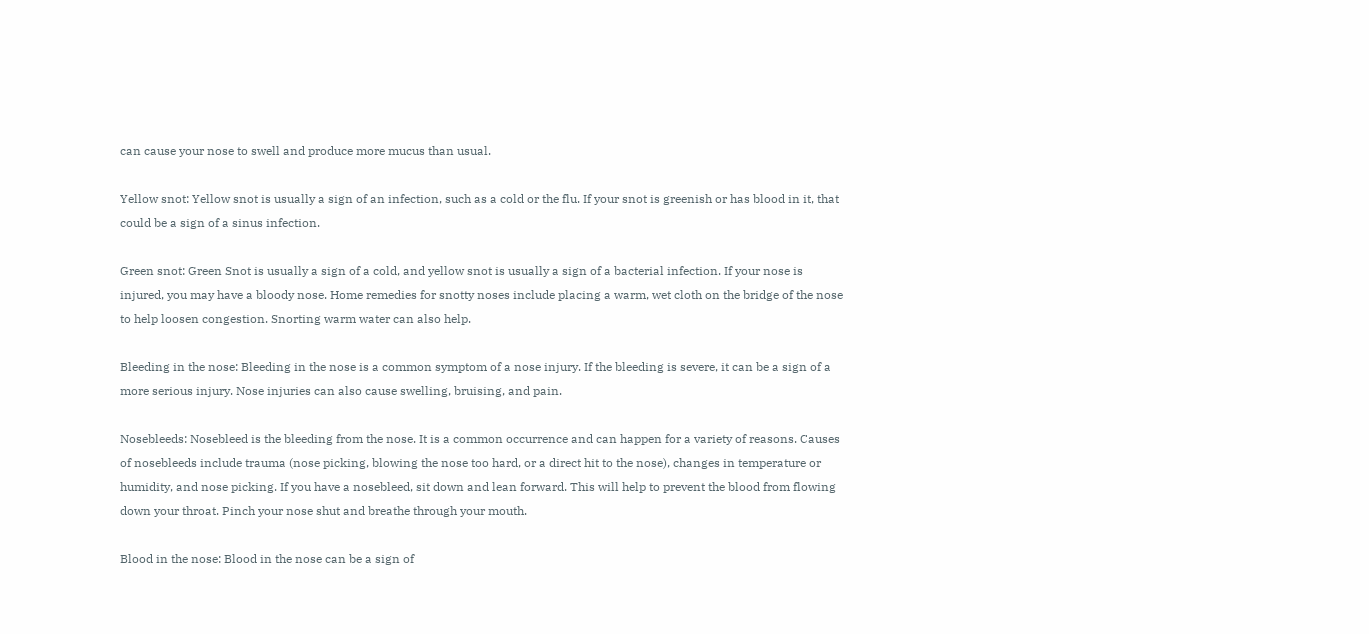can cause your nose to swell and produce more mucus than usual.

Yellow snot: Yellow snot is usually a sign of an infection, such as a cold or the flu. If your snot is greenish or has blood in it, that could be a sign of a sinus infection.

Green snot: Green Snot is usually a sign of a cold, and yellow snot is usually a sign of a bacterial infection. If your nose is injured, you may have a bloody nose. Home remedies for snotty noses include placing a warm, wet cloth on the bridge of the nose to help loosen congestion. Snorting warm water can also help.

Bleeding in the nose: Bleeding in the nose is a common symptom of a nose injury. If the bleeding is severe, it can be a sign of a more serious injury. Nose injuries can also cause swelling, bruising, and pain.

Nosebleeds: Nosebleed is the bleeding from the nose. It is a common occurrence and can happen for a variety of reasons. Causes of nosebleeds include trauma (nose picking, blowing the nose too hard, or a direct hit to the nose), changes in temperature or humidity, and nose picking. If you have a nosebleed, sit down and lean forward. This will help to prevent the blood from flowing down your throat. Pinch your nose shut and breathe through your mouth.

Blood in the nose: Blood in the nose can be a sign of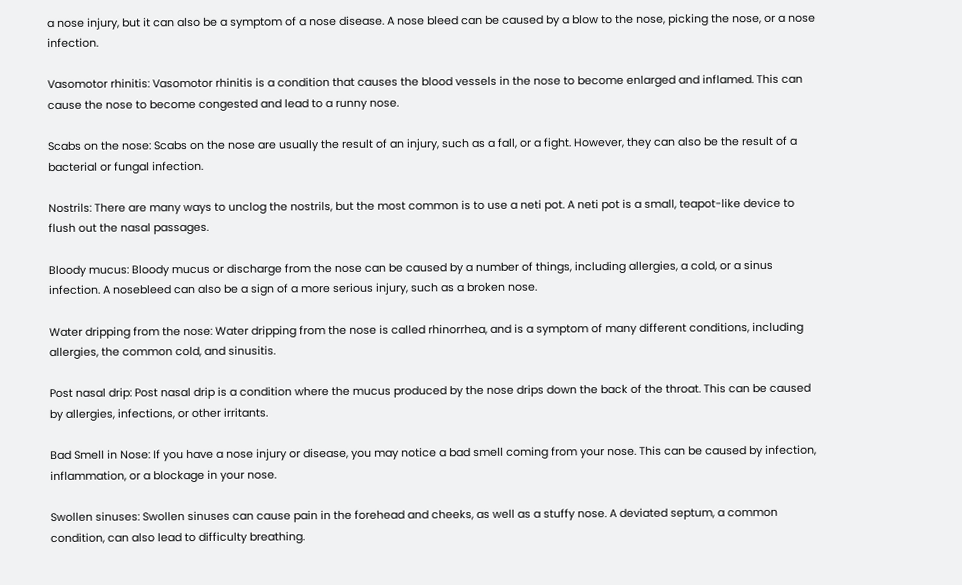a nose injury, but it can also be a symptom of a nose disease. A nose bleed can be caused by a blow to the nose, picking the nose, or a nose infection.

Vasomotor rhinitis: Vasomotor rhinitis is a condition that causes the blood vessels in the nose to become enlarged and inflamed. This can cause the nose to become congested and lead to a runny nose.

Scabs on the nose: Scabs on the nose are usually the result of an injury, such as a fall, or a fight. However, they can also be the result of a bacterial or fungal infection.

Nostrils: There are many ways to unclog the nostrils, but the most common is to use a neti pot. A neti pot is a small, teapot-like device to flush out the nasal passages.

Bloody mucus: Bloody mucus or discharge from the nose can be caused by a number of things, including allergies, a cold, or a sinus infection. A nosebleed can also be a sign of a more serious injury, such as a broken nose.

Water dripping from the nose: Water dripping from the nose is called rhinorrhea, and is a symptom of many different conditions, including allergies, the common cold, and sinusitis.

Post nasal drip: Post nasal drip is a condition where the mucus produced by the nose drips down the back of the throat. This can be caused by allergies, infections, or other irritants.

Bad Smell in Nose: If you have a nose injury or disease, you may notice a bad smell coming from your nose. This can be caused by infection, inflammation, or a blockage in your nose.

Swollen sinuses: Swollen sinuses can cause pain in the forehead and cheeks, as well as a stuffy nose. A deviated septum, a common condition, can also lead to difficulty breathing.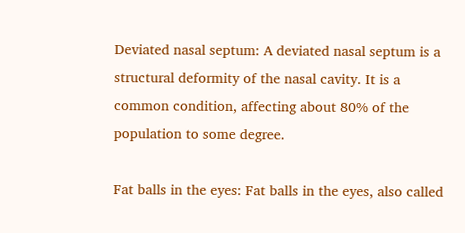Deviated nasal septum: A deviated nasal septum is a structural deformity of the nasal cavity. It is a common condition, affecting about 80% of the population to some degree.

Fat balls in the eyes: Fat balls in the eyes, also called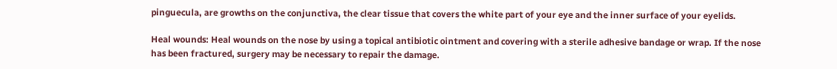pinguecula, are growths on the conjunctiva, the clear tissue that covers the white part of your eye and the inner surface of your eyelids.

Heal wounds: Heal wounds on the nose by using a topical antibiotic ointment and covering with a sterile adhesive bandage or wrap. If the nose has been fractured, surgery may be necessary to repair the damage.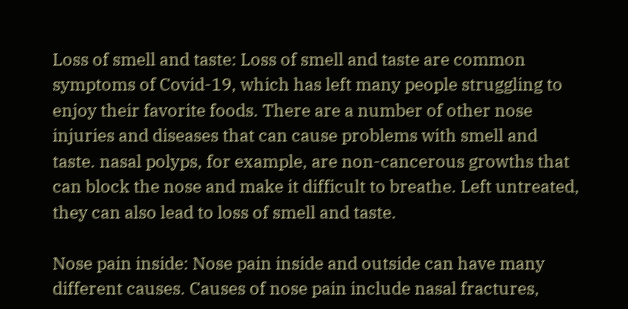Loss of smell and taste: Loss of smell and taste are common symptoms of Covid-19, which has left many people struggling to enjoy their favorite foods. There are a number of other nose injuries and diseases that can cause problems with smell and taste. nasal polyps, for example, are non-cancerous growths that can block the nose and make it difficult to breathe. Left untreated, they can also lead to loss of smell and taste.

Nose pain inside: Nose pain inside and outside can have many different causes. Causes of nose pain include nasal fractures,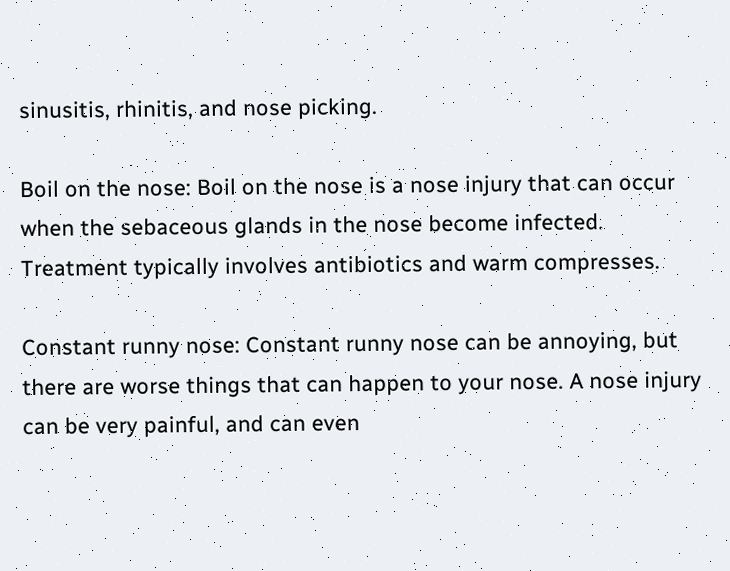sinusitis, rhinitis, and nose picking.

Boil on the nose: Boil on the nose is a nose injury that can occur when the sebaceous glands in the nose become infected. Treatment typically involves antibiotics and warm compresses.

Constant runny nose: Constant runny nose can be annoying, but there are worse things that can happen to your nose. A nose injury can be very painful, and can even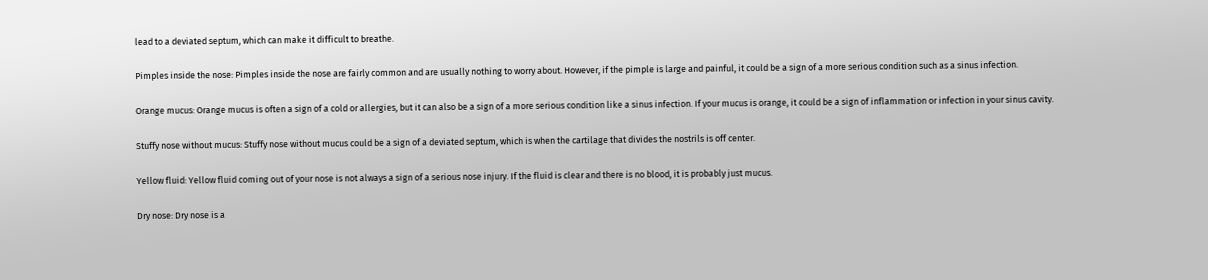lead to a deviated septum, which can make it difficult to breathe.

Pimples inside the nose: Pimples inside the nose are fairly common and are usually nothing to worry about. However, if the pimple is large and painful, it could be a sign of a more serious condition such as a sinus infection.

Orange mucus: Orange mucus is often a sign of a cold or allergies, but it can also be a sign of a more serious condition like a sinus infection. If your mucus is orange, it could be a sign of inflammation or infection in your sinus cavity.

Stuffy nose without mucus: Stuffy nose without mucus could be a sign of a deviated septum, which is when the cartilage that divides the nostrils is off center.

Yellow fluid: Yellow fluid coming out of your nose is not always a sign of a serious nose injury. If the fluid is clear and there is no blood, it is probably just mucus.

Dry nose: Dry nose is a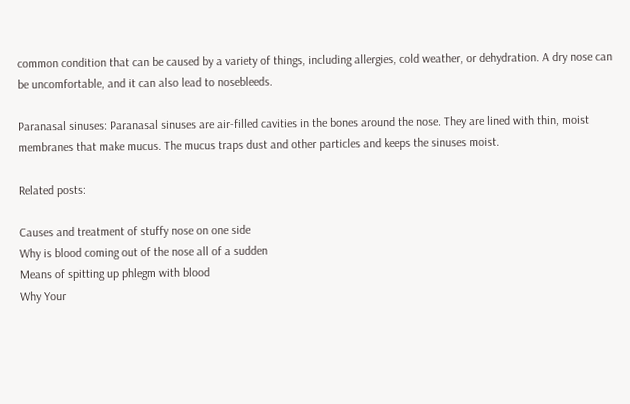common condition that can be caused by a variety of things, including allergies, cold weather, or dehydration. A dry nose can be uncomfortable, and it can also lead to nosebleeds.

Paranasal sinuses: Paranasal sinuses are air-filled cavities in the bones around the nose. They are lined with thin, moist membranes that make mucus. The mucus traps dust and other particles and keeps the sinuses moist.

Related posts:

Causes and treatment of stuffy nose on one side
Why is blood coming out of the nose all of a sudden
Means of spitting up phlegm with blood
Why Your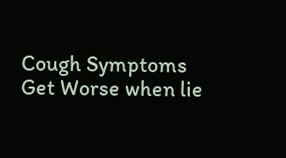Cough Symptoms Get Worse when lie